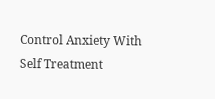Control Anxiety With Self Treatment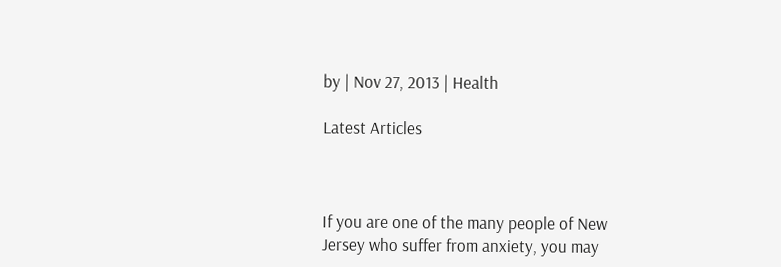by | Nov 27, 2013 | Health

Latest Articles



If you are one of the many people of New Jersey who suffer from anxiety, you may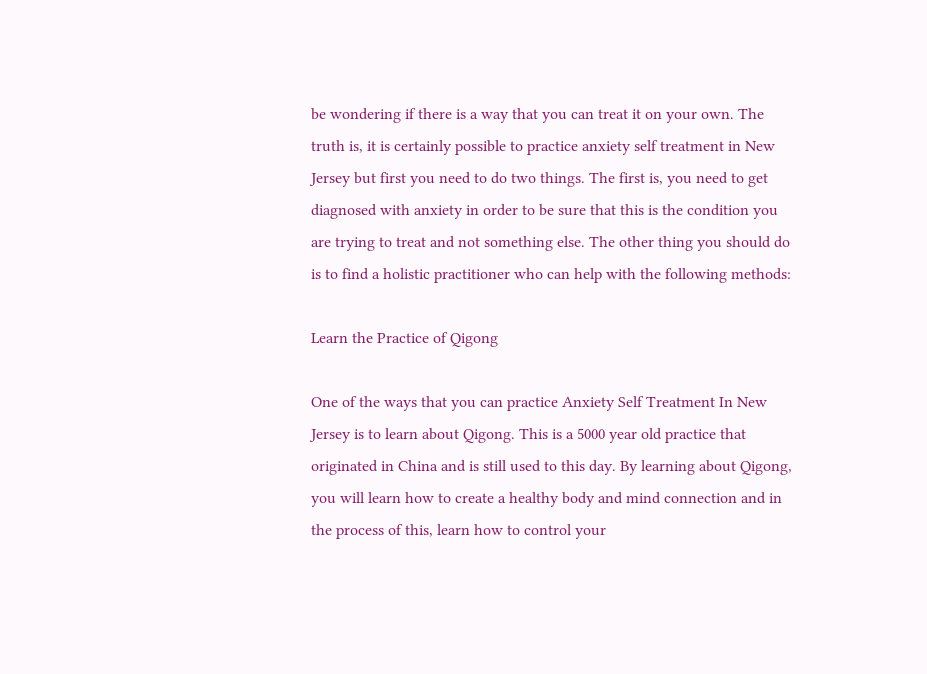be wondering if there is a way that you can treat it on your own. The truth is, it is certainly possible to practice anxiety self treatment in New Jersey but first you need to do two things. The first is, you need to get diagnosed with anxiety in order to be sure that this is the condition you are trying to treat and not something else. The other thing you should do is to find a holistic practitioner who can help with the following methods:

Learn the Practice of Qigong

One of the ways that you can practice Anxiety Self Treatment In New Jersey is to learn about Qigong. This is a 5000 year old practice that originated in China and is still used to this day. By learning about Qigong, you will learn how to create a healthy body and mind connection and in the process of this, learn how to control your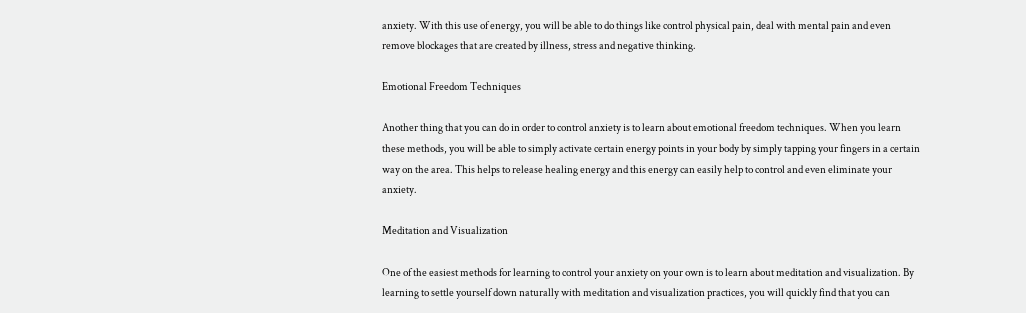anxiety. With this use of energy, you will be able to do things like control physical pain, deal with mental pain and even remove blockages that are created by illness, stress and negative thinking.

Emotional Freedom Techniques

Another thing that you can do in order to control anxiety is to learn about emotional freedom techniques. When you learn these methods, you will be able to simply activate certain energy points in your body by simply tapping your fingers in a certain way on the area. This helps to release healing energy and this energy can easily help to control and even eliminate your anxiety.

Meditation and Visualization

One of the easiest methods for learning to control your anxiety on your own is to learn about meditation and visualization. By learning to settle yourself down naturally with meditation and visualization practices, you will quickly find that you can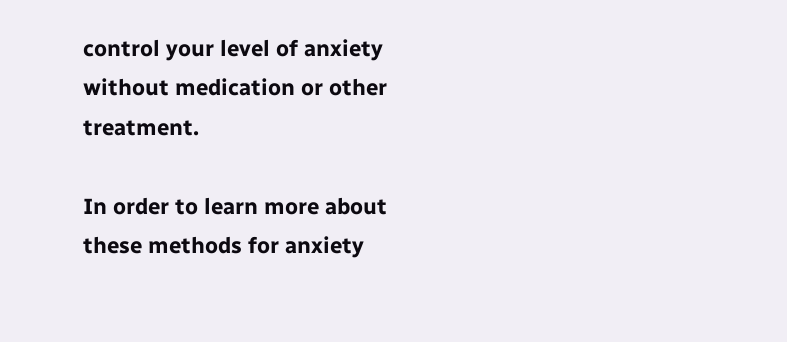control your level of anxiety without medication or other treatment.

In order to learn more about these methods for anxiety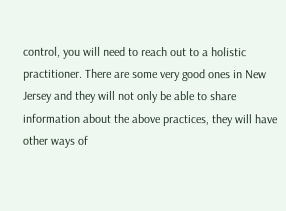control, you will need to reach out to a holistic practitioner. There are some very good ones in New Jersey and they will not only be able to share information about the above practices, they will have other ways of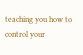teaching you how to control your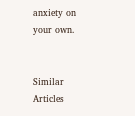anxiety on your own.


Similar Articles